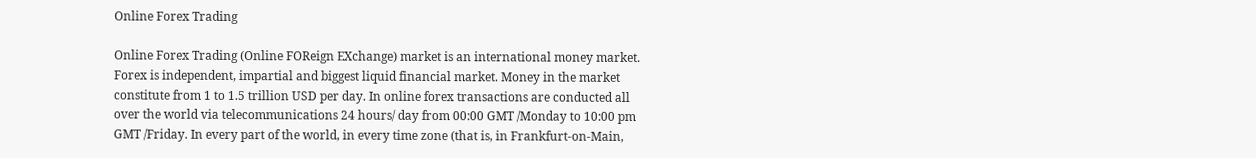Online Forex Trading

Online Forex Trading (Online FOReign EXchange) market is an international money market. Forex is independent, impartial and biggest liquid financial market. Money in the market constitute from 1 to 1.5 trillion USD per day. In online forex transactions are conducted all over the world via telecommunications 24 hours/ day from 00:00 GMT /Monday to 10:00 pm GMT /Friday. In every part of the world, in every time zone (that is, in Frankfurt-on-Main,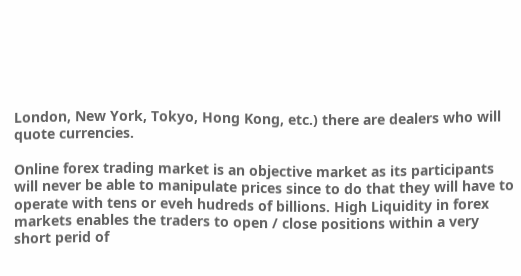London, New York, Tokyo, Hong Kong, etc.) there are dealers who will quote currencies.

Online forex trading market is an objective market as its participants will never be able to manipulate prices since to do that they will have to operate with tens or eveh hudreds of billions. High Liquidity in forex markets enables the traders to open / close positions within a very short perid of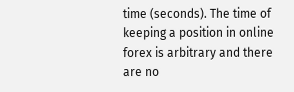time (seconds). The time of keeping a position in online forex is arbitrary and there are no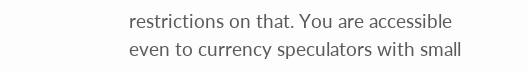restrictions on that. You are accessible even to currency speculators with small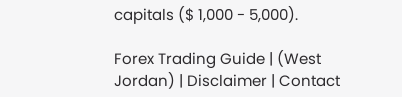capitals ($ 1,000 - 5,000).

Forex Trading Guide | (West Jordan) | Disclaimer | Contact